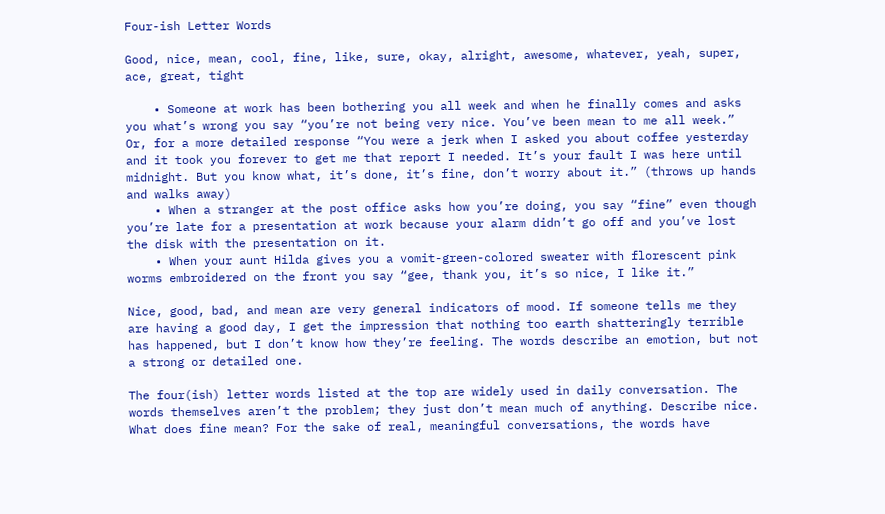Four-ish Letter Words

Good, nice, mean, cool, fine, like, sure, okay, alright, awesome, whatever, yeah, super, ace, great, tight

    • Someone at work has been bothering you all week and when he finally comes and asks you what’s wrong you say “you’re not being very nice. You’ve been mean to me all week.” Or, for a more detailed response “You were a jerk when I asked you about coffee yesterday and it took you forever to get me that report I needed. It’s your fault I was here until midnight. But you know what, it’s done, it’s fine, don’t worry about it.” (throws up hands and walks away)
    • When a stranger at the post office asks how you’re doing, you say “fine” even though you’re late for a presentation at work because your alarm didn’t go off and you’ve lost the disk with the presentation on it.
    • When your aunt Hilda gives you a vomit-green-colored sweater with florescent pink worms embroidered on the front you say “gee, thank you, it’s so nice, I like it.”

Nice, good, bad, and mean are very general indicators of mood. If someone tells me they are having a good day, I get the impression that nothing too earth shatteringly terrible has happened, but I don’t know how they’re feeling. The words describe an emotion, but not a strong or detailed one.

The four(ish) letter words listed at the top are widely used in daily conversation. The words themselves aren’t the problem; they just don’t mean much of anything. Describe nice.  What does fine mean? For the sake of real, meaningful conversations, the words have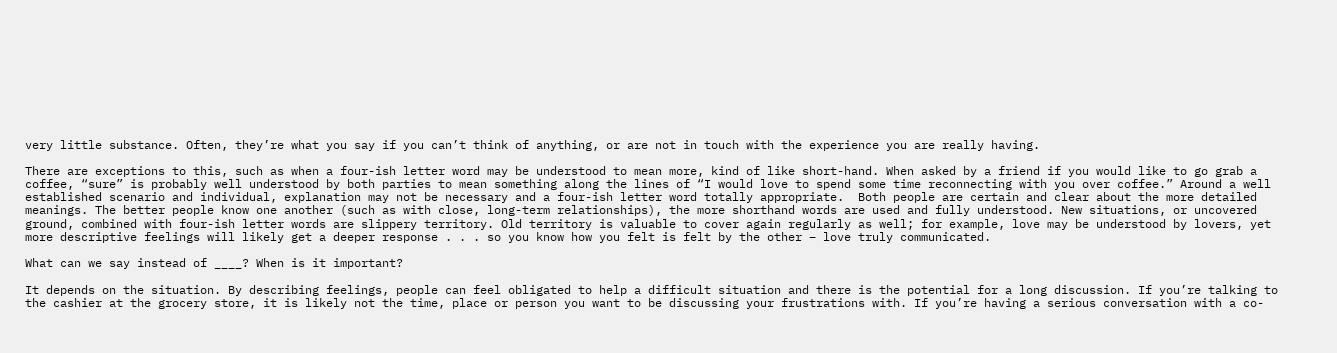very little substance. Often, they’re what you say if you can’t think of anything, or are not in touch with the experience you are really having.

There are exceptions to this, such as when a four-ish letter word may be understood to mean more, kind of like short-hand. When asked by a friend if you would like to go grab a coffee, “sure” is probably well understood by both parties to mean something along the lines of “I would love to spend some time reconnecting with you over coffee.” Around a well established scenario and individual, explanation may not be necessary and a four-ish letter word totally appropriate.  Both people are certain and clear about the more detailed meanings. The better people know one another (such as with close, long-term relationships), the more shorthand words are used and fully understood. New situations, or uncovered ground, combined with four-ish letter words are slippery territory. Old territory is valuable to cover again regularly as well; for example, love may be understood by lovers, yet more descriptive feelings will likely get a deeper response . . . so you know how you felt is felt by the other – love truly communicated.

What can we say instead of ____? When is it important?

It depends on the situation. By describing feelings, people can feel obligated to help a difficult situation and there is the potential for a long discussion. If you’re talking to the cashier at the grocery store, it is likely not the time, place or person you want to be discussing your frustrations with. If you’re having a serious conversation with a co-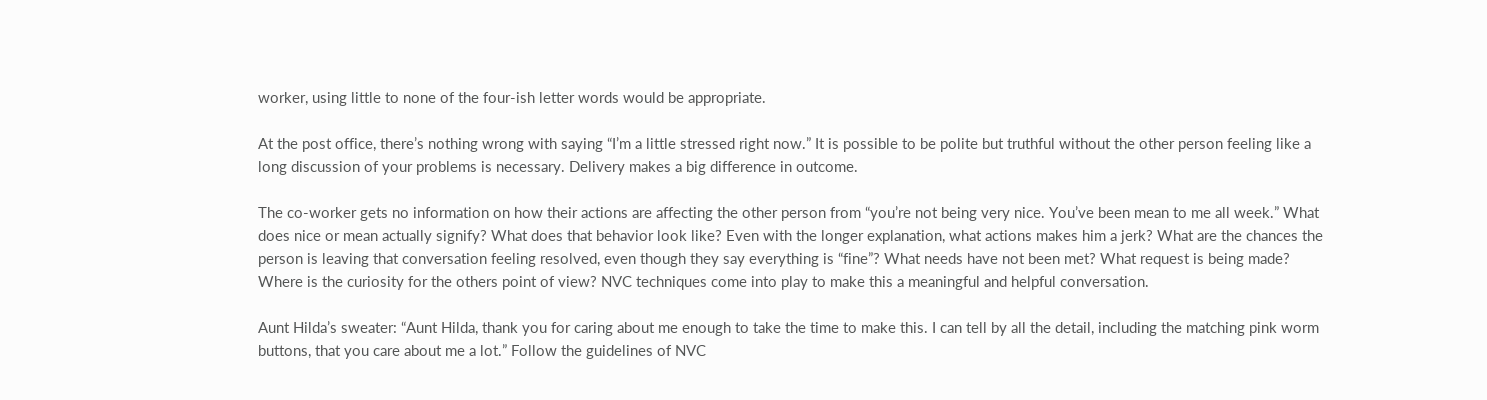worker, using little to none of the four-ish letter words would be appropriate.

At the post office, there’s nothing wrong with saying “I’m a little stressed right now.” It is possible to be polite but truthful without the other person feeling like a long discussion of your problems is necessary. Delivery makes a big difference in outcome.

The co-worker gets no information on how their actions are affecting the other person from “you’re not being very nice. You’ve been mean to me all week.” What does nice or mean actually signify? What does that behavior look like? Even with the longer explanation, what actions makes him a jerk? What are the chances the person is leaving that conversation feeling resolved, even though they say everything is “fine”? What needs have not been met? What request is being made? Where is the curiosity for the others point of view? NVC techniques come into play to make this a meaningful and helpful conversation.

Aunt Hilda’s sweater: “Aunt Hilda, thank you for caring about me enough to take the time to make this. I can tell by all the detail, including the matching pink worm buttons, that you care about me a lot.” Follow the guidelines of NVC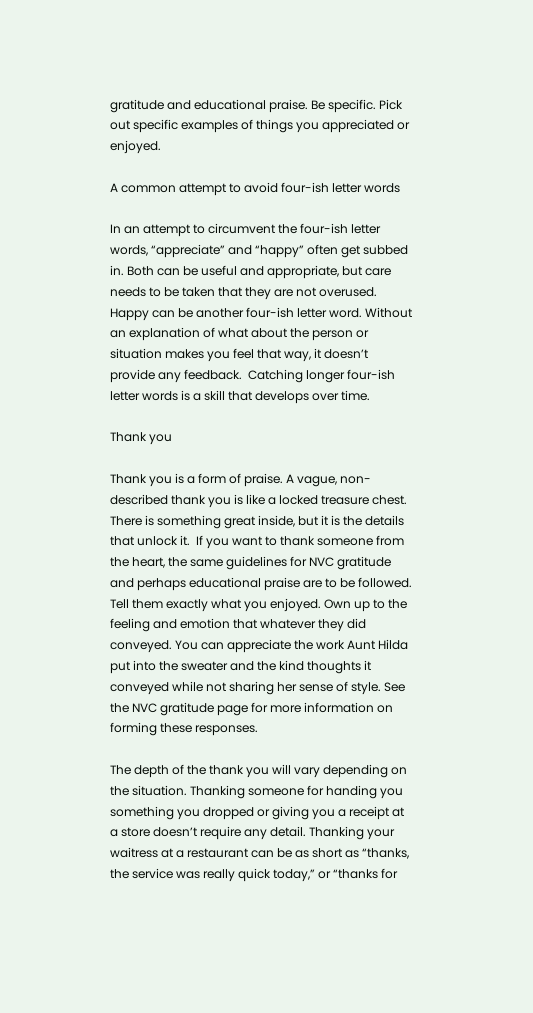gratitude and educational praise. Be specific. Pick out specific examples of things you appreciated or enjoyed.

A common attempt to avoid four-ish letter words

In an attempt to circumvent the four-ish letter words, “appreciate” and “happy” often get subbed in. Both can be useful and appropriate, but care needs to be taken that they are not overused. Happy can be another four-ish letter word. Without an explanation of what about the person or situation makes you feel that way, it doesn’t provide any feedback.  Catching longer four-ish letter words is a skill that develops over time.

Thank you

Thank you is a form of praise. A vague, non-described thank you is like a locked treasure chest. There is something great inside, but it is the details that unlock it.  If you want to thank someone from the heart, the same guidelines for NVC gratitude and perhaps educational praise are to be followed. Tell them exactly what you enjoyed. Own up to the feeling and emotion that whatever they did conveyed. You can appreciate the work Aunt Hilda put into the sweater and the kind thoughts it conveyed while not sharing her sense of style. See the NVC gratitude page for more information on forming these responses.

The depth of the thank you will vary depending on the situation. Thanking someone for handing you something you dropped or giving you a receipt at a store doesn’t require any detail. Thanking your waitress at a restaurant can be as short as “thanks, the service was really quick today,” or “thanks for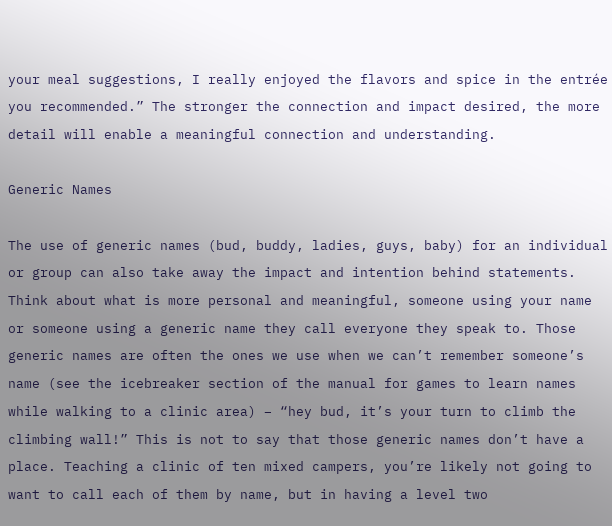your meal suggestions, I really enjoyed the flavors and spice in the entrée you recommended.” The stronger the connection and impact desired, the more detail will enable a meaningful connection and understanding.

Generic Names

The use of generic names (bud, buddy, ladies, guys, baby) for an individual or group can also take away the impact and intention behind statements. Think about what is more personal and meaningful, someone using your name or someone using a generic name they call everyone they speak to. Those generic names are often the ones we use when we can’t remember someone’s name (see the icebreaker section of the manual for games to learn names while walking to a clinic area) – “hey bud, it’s your turn to climb the climbing wall!” This is not to say that those generic names don’t have a place. Teaching a clinic of ten mixed campers, you’re likely not going to want to call each of them by name, but in having a level two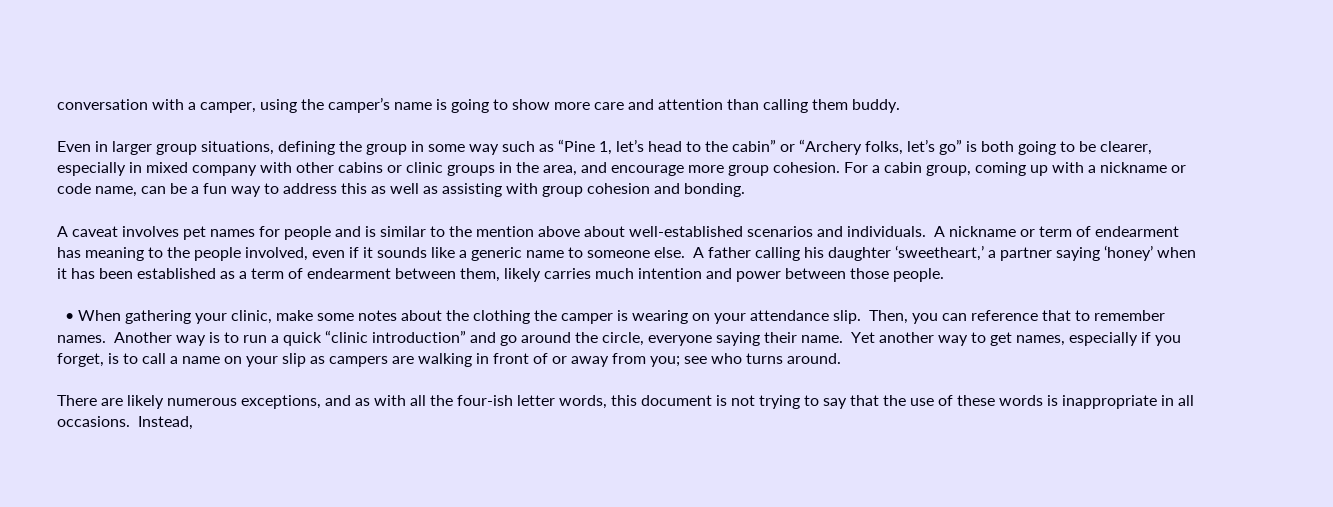conversation with a camper, using the camper’s name is going to show more care and attention than calling them buddy.

Even in larger group situations, defining the group in some way such as “Pine 1, let’s head to the cabin” or “Archery folks, let’s go” is both going to be clearer, especially in mixed company with other cabins or clinic groups in the area, and encourage more group cohesion. For a cabin group, coming up with a nickname or code name, can be a fun way to address this as well as assisting with group cohesion and bonding.

A caveat involves pet names for people and is similar to the mention above about well-established scenarios and individuals.  A nickname or term of endearment has meaning to the people involved, even if it sounds like a generic name to someone else.  A father calling his daughter ‘sweetheart,’ a partner saying ‘honey’ when it has been established as a term of endearment between them, likely carries much intention and power between those people.

  • When gathering your clinic, make some notes about the clothing the camper is wearing on your attendance slip.  Then, you can reference that to remember names.  Another way is to run a quick “clinic introduction” and go around the circle, everyone saying their name.  Yet another way to get names, especially if you forget, is to call a name on your slip as campers are walking in front of or away from you; see who turns around.

There are likely numerous exceptions, and as with all the four-ish letter words, this document is not trying to say that the use of these words is inappropriate in all occasions.  Instead,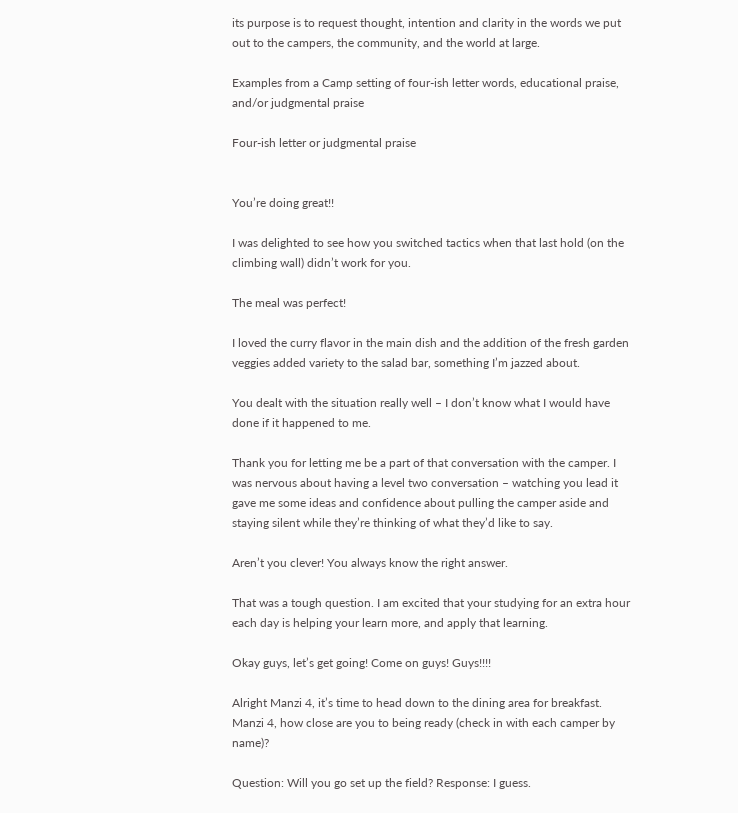its purpose is to request thought, intention and clarity in the words we put out to the campers, the community, and the world at large.

Examples from a Camp setting of four-ish letter words, educational praise, and/or judgmental praise

Four-ish letter or judgmental praise


You’re doing great!!

I was delighted to see how you switched tactics when that last hold (on the climbing wall) didn’t work for you.

The meal was perfect!

I loved the curry flavor in the main dish and the addition of the fresh garden veggies added variety to the salad bar, something I’m jazzed about.

You dealt with the situation really well – I don’t know what I would have done if it happened to me.

Thank you for letting me be a part of that conversation with the camper. I was nervous about having a level two conversation – watching you lead it gave me some ideas and confidence about pulling the camper aside and staying silent while they’re thinking of what they’d like to say.

Aren’t you clever! You always know the right answer.

That was a tough question. I am excited that your studying for an extra hour each day is helping your learn more, and apply that learning.

Okay guys, let’s get going! Come on guys! Guys!!!!

Alright Manzi 4, it’s time to head down to the dining area for breakfast. Manzi 4, how close are you to being ready (check in with each camper by name)?

Question: Will you go set up the field? Response: I guess.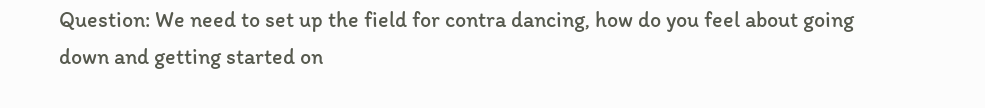Question: We need to set up the field for contra dancing, how do you feel about going down and getting started on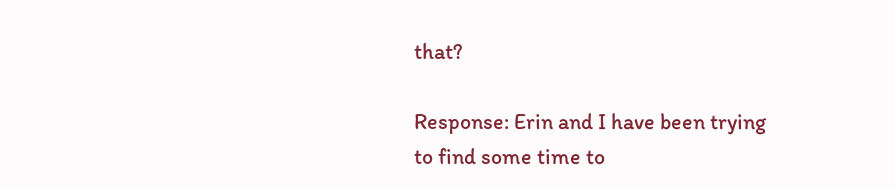that?

Response: Erin and I have been trying to find some time to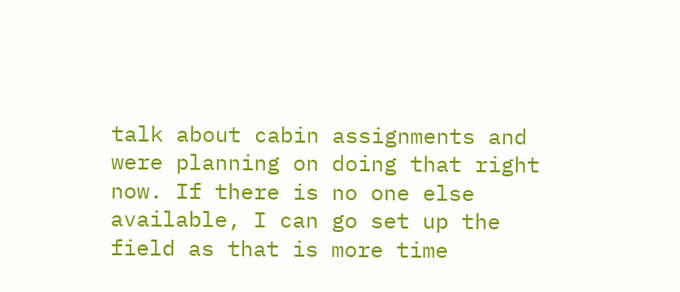talk about cabin assignments and were planning on doing that right now. If there is no one else available, I can go set up the field as that is more time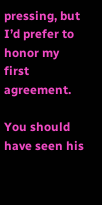pressing, but I’d prefer to honor my first agreement.

You should have seen his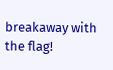breakaway with the flag!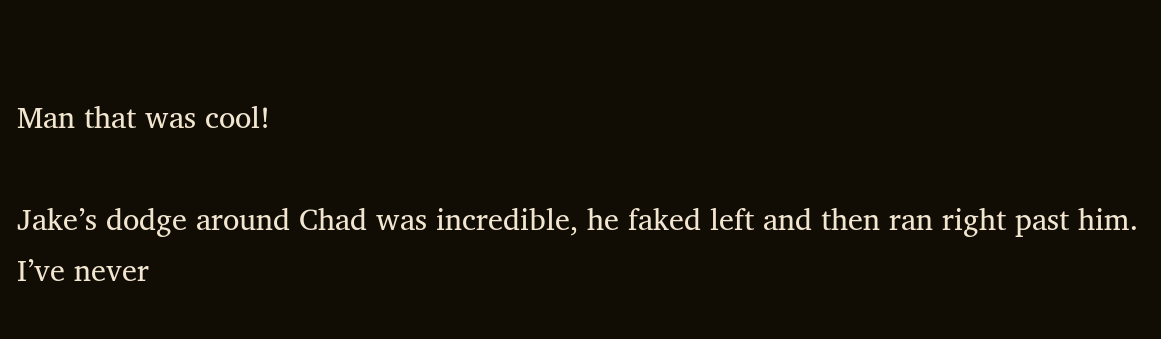Man that was cool!

Jake’s dodge around Chad was incredible, he faked left and then ran right past him. I’ve never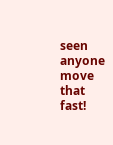seen anyone move that fast!